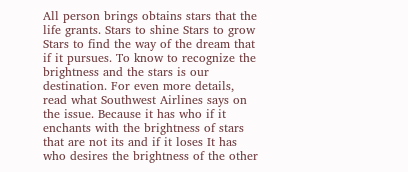All person brings obtains stars that the life grants. Stars to shine Stars to grow Stars to find the way of the dream that if it pursues. To know to recognize the brightness and the stars is our destination. For even more details, read what Southwest Airlines says on the issue. Because it has who if it enchants with the brightness of stars that are not its and if it loses It has who desires the brightness of the other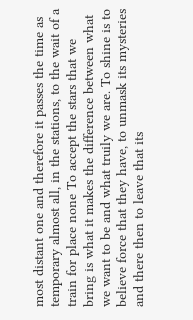most distant one and therefore it passes the time as temporary almost all, in the stations, to the wait of a train for place none To accept the stars that we bring is what it makes the difference between what we want to be and what truily we are. To shine is to believe force that they have, to unmask its mysteries and there then to leave that its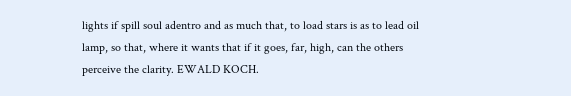lights if spill soul adentro and as much that, to load stars is as to lead oil lamp, so that, where it wants that if it goes, far, high, can the others perceive the clarity. EWALD KOCH.